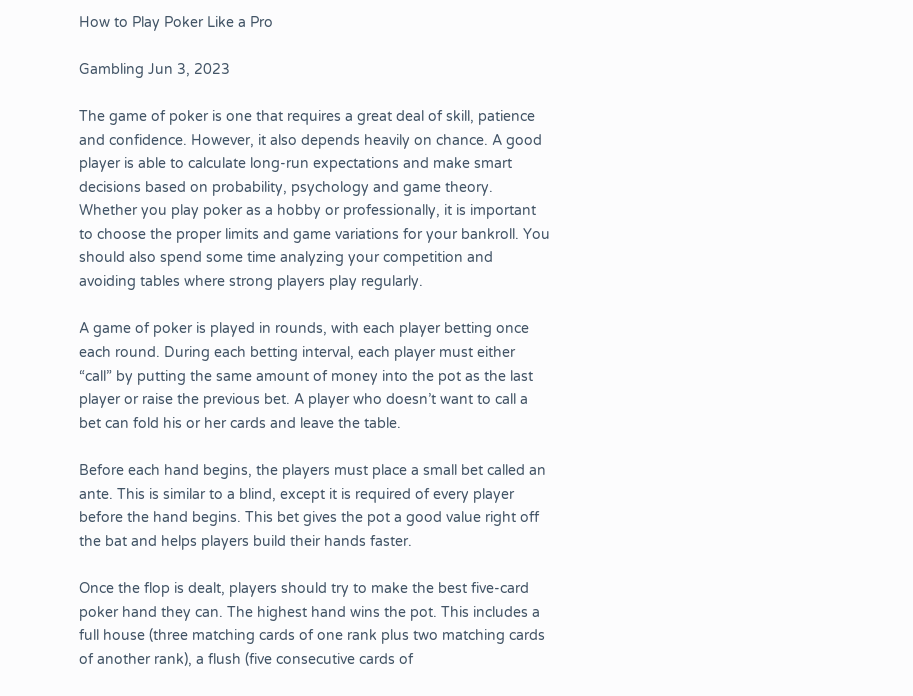How to Play Poker Like a Pro

Gambling Jun 3, 2023

The game of poker is one that requires a great deal of skill, patience and confidence. However, it also depends heavily on chance. A good player is able to calculate long-run expectations and make smart decisions based on probability, psychology and game theory. Whether you play poker as a hobby or professionally, it is important to choose the proper limits and game variations for your bankroll. You should also spend some time analyzing your competition and avoiding tables where strong players play regularly.

A game of poker is played in rounds, with each player betting once each round. During each betting interval, each player must either “call” by putting the same amount of money into the pot as the last player or raise the previous bet. A player who doesn’t want to call a bet can fold his or her cards and leave the table.

Before each hand begins, the players must place a small bet called an ante. This is similar to a blind, except it is required of every player before the hand begins. This bet gives the pot a good value right off the bat and helps players build their hands faster.

Once the flop is dealt, players should try to make the best five-card poker hand they can. The highest hand wins the pot. This includes a full house (three matching cards of one rank plus two matching cards of another rank), a flush (five consecutive cards of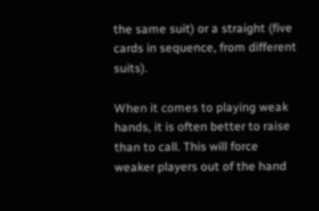the same suit) or a straight (five cards in sequence, from different suits).

When it comes to playing weak hands, it is often better to raise than to call. This will force weaker players out of the hand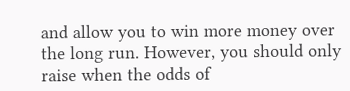and allow you to win more money over the long run. However, you should only raise when the odds of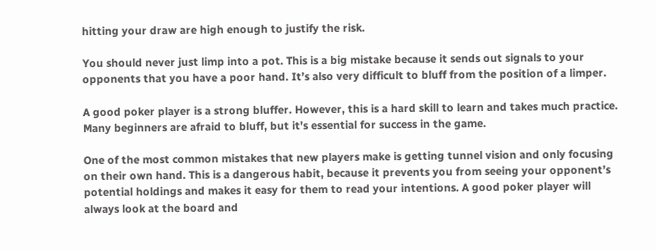hitting your draw are high enough to justify the risk.

You should never just limp into a pot. This is a big mistake because it sends out signals to your opponents that you have a poor hand. It’s also very difficult to bluff from the position of a limper.

A good poker player is a strong bluffer. However, this is a hard skill to learn and takes much practice. Many beginners are afraid to bluff, but it’s essential for success in the game.

One of the most common mistakes that new players make is getting tunnel vision and only focusing on their own hand. This is a dangerous habit, because it prevents you from seeing your opponent’s potential holdings and makes it easy for them to read your intentions. A good poker player will always look at the board and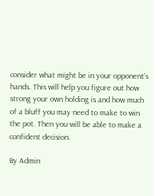consider what might be in your opponent’s hands. This will help you figure out how strong your own holding is and how much of a bluff you may need to make to win the pot. Then you will be able to make a confident decision.

By Admin